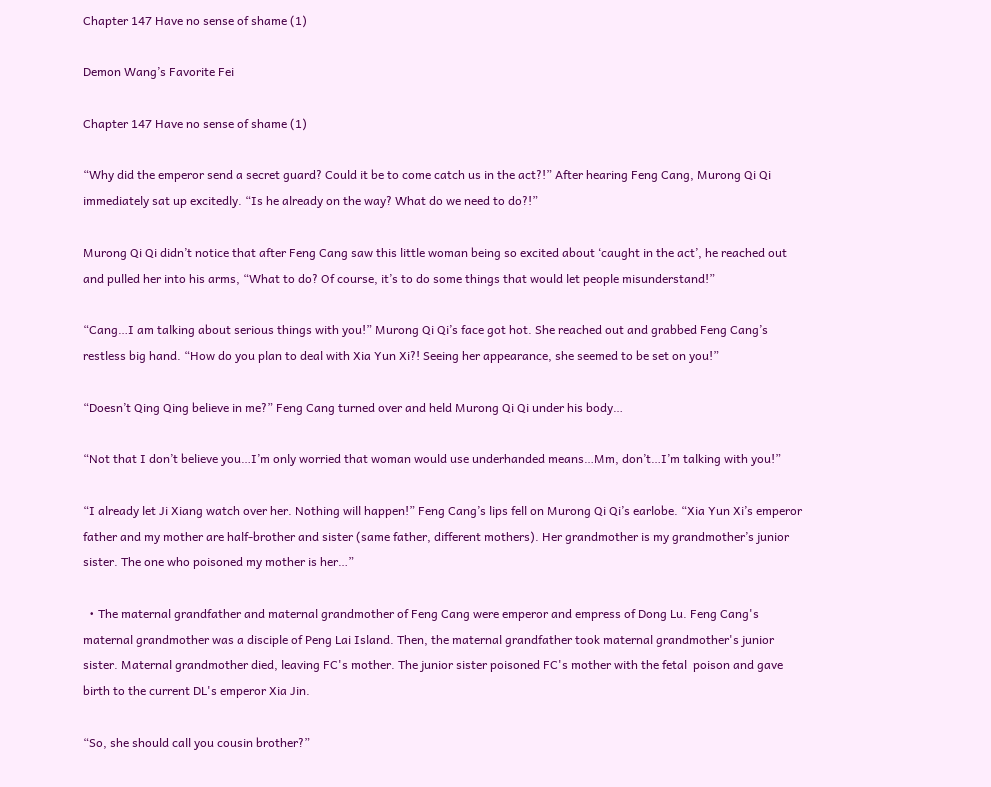Chapter 147 Have no sense of shame (1)

Demon Wang’s Favorite Fei

Chapter 147 Have no sense of shame (1)

“Why did the emperor send a secret guard? Could it be to come catch us in the act?!” After hearing Feng Cang, Murong Qi Qi immediately sat up excitedly. “Is he already on the way? What do we need to do?!”

Murong Qi Qi didn’t notice that after Feng Cang saw this little woman being so excited about ‘caught in the act’, he reached out and pulled her into his arms, “What to do? Of course, it’s to do some things that would let people misunderstand!”

“Cang…I am talking about serious things with you!” Murong Qi Qi’s face got hot. She reached out and grabbed Feng Cang’s restless big hand. “How do you plan to deal with Xia Yun Xi?! Seeing her appearance, she seemed to be set on you!”

“Doesn’t Qing Qing believe in me?” Feng Cang turned over and held Murong Qi Qi under his body…

“Not that I don’t believe you…I’m only worried that woman would use underhanded means…Mm, don’t…I’m talking with you!”

“I already let Ji Xiang watch over her. Nothing will happen!” Feng Cang’s lips fell on Murong Qi Qi’s earlobe. “Xia Yun Xi’s emperor father and my mother are half-brother and sister (same father, different mothers). Her grandmother is my grandmother’s junior sister. The one who poisoned my mother is her…”

  • The maternal grandfather and maternal grandmother of Feng Cang were emperor and empress of Dong Lu. Feng Cang's maternal grandmother was a disciple of Peng Lai Island. Then, the maternal grandfather took maternal grandmother's junior sister. Maternal grandmother died, leaving FC's mother. The junior sister poisoned FC's mother with the fetal  poison and gave birth to the current DL's emperor Xia Jin.

“So, she should call you cousin brother?”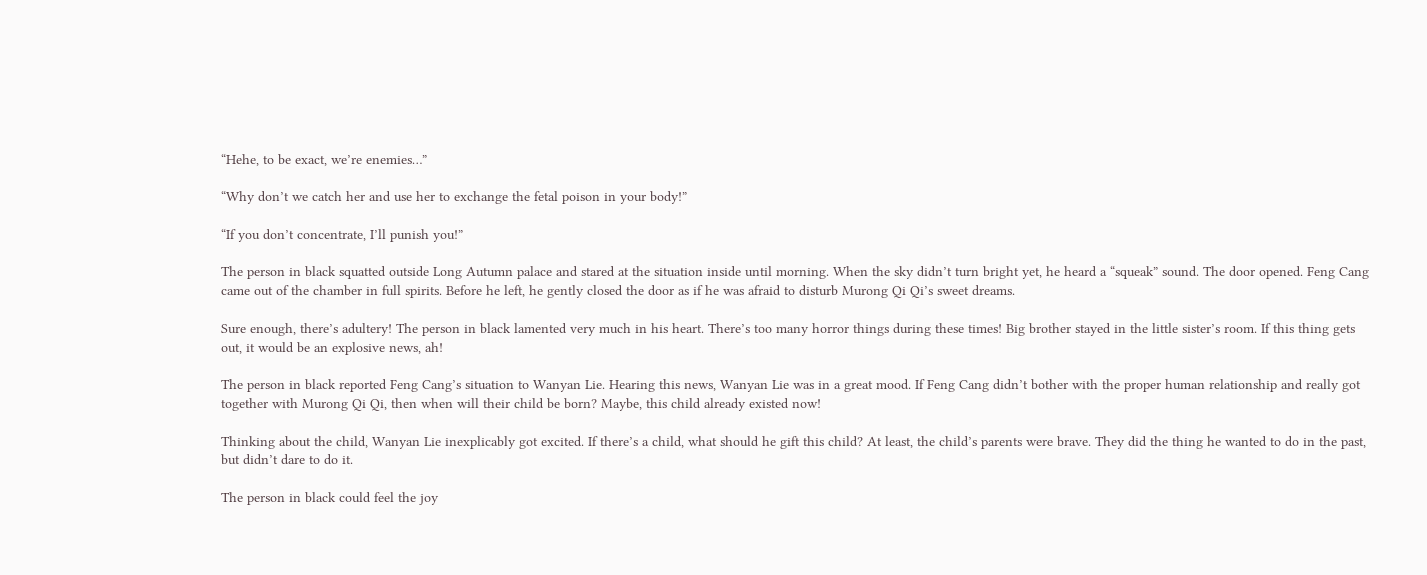“Hehe, to be exact, we’re enemies…”

“Why don’t we catch her and use her to exchange the fetal poison in your body!”

“If you don’t concentrate, I’ll punish you!”

The person in black squatted outside Long Autumn palace and stared at the situation inside until morning. When the sky didn’t turn bright yet, he heard a “squeak” sound. The door opened. Feng Cang came out of the chamber in full spirits. Before he left, he gently closed the door as if he was afraid to disturb Murong Qi Qi’s sweet dreams.

Sure enough, there’s adultery! The person in black lamented very much in his heart. There’s too many horror things during these times! Big brother stayed in the little sister’s room. If this thing gets out, it would be an explosive news, ah!

The person in black reported Feng Cang’s situation to Wanyan Lie. Hearing this news, Wanyan Lie was in a great mood. If Feng Cang didn’t bother with the proper human relationship and really got together with Murong Qi Qi, then when will their child be born? Maybe, this child already existed now!

Thinking about the child, Wanyan Lie inexplicably got excited. If there’s a child, what should he gift this child? At least, the child’s parents were brave. They did the thing he wanted to do in the past, but didn’t dare to do it.

The person in black could feel the joy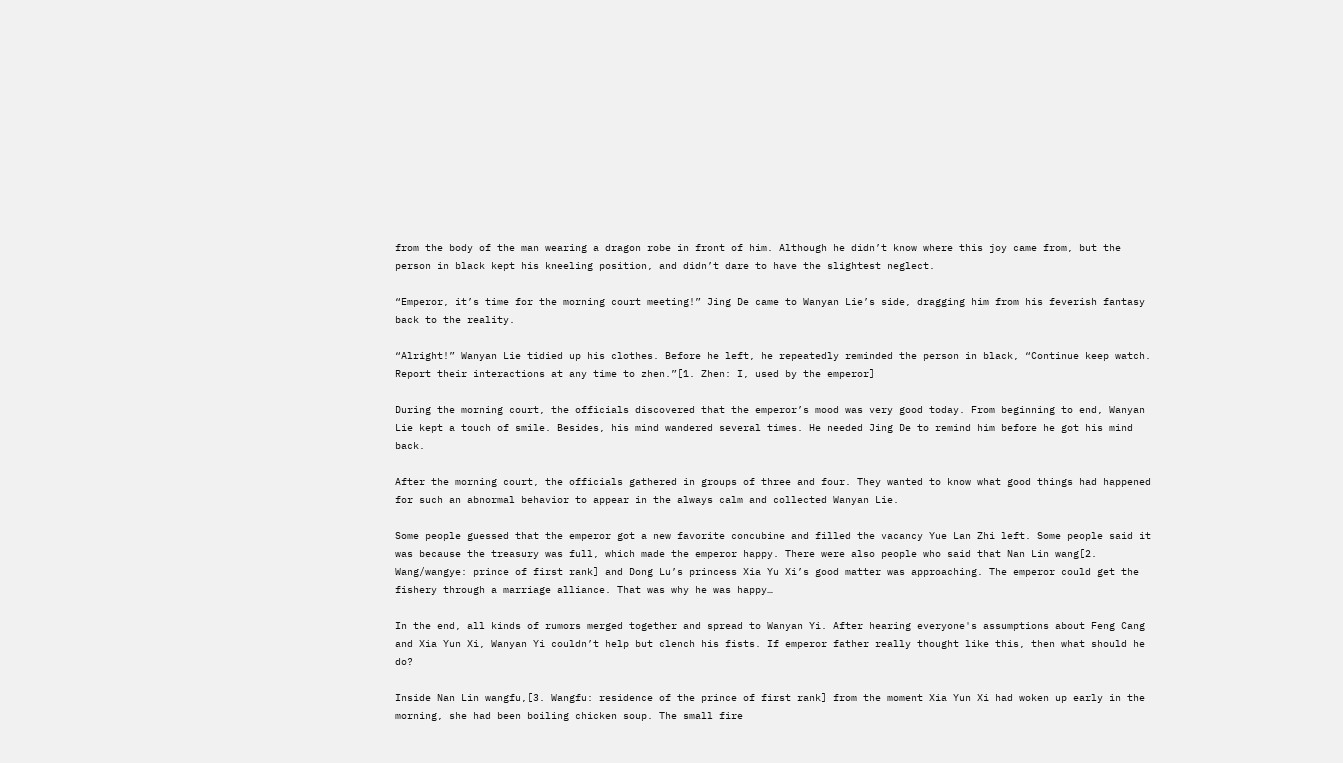from the body of the man wearing a dragon robe in front of him. Although he didn’t know where this joy came from, but the person in black kept his kneeling position, and didn’t dare to have the slightest neglect.

“Emperor, it’s time for the morning court meeting!” Jing De came to Wanyan Lie’s side, dragging him from his feverish fantasy back to the reality.

“Alright!” Wanyan Lie tidied up his clothes. Before he left, he repeatedly reminded the person in black, “Continue keep watch. Report their interactions at any time to zhen.”[1. Zhen: I, used by the emperor]

During the morning court, the officials discovered that the emperor’s mood was very good today. From beginning to end, Wanyan Lie kept a touch of smile. Besides, his mind wandered several times. He needed Jing De to remind him before he got his mind back.

After the morning court, the officials gathered in groups of three and four. They wanted to know what good things had happened for such an abnormal behavior to appear in the always calm and collected Wanyan Lie.

Some people guessed that the emperor got a new favorite concubine and filled the vacancy Yue Lan Zhi left. Some people said it was because the treasury was full, which made the emperor happy. There were also people who said that Nan Lin wang[2. Wang/wangye: prince of first rank] and Dong Lu’s princess Xia Yu Xi’s good matter was approaching. The emperor could get the fishery through a marriage alliance. That was why he was happy…

In the end, all kinds of rumors merged together and spread to Wanyan Yi. After hearing everyone's assumptions about Feng Cang and Xia Yun Xi, Wanyan Yi couldn’t help but clench his fists. If emperor father really thought like this, then what should he do?

Inside Nan Lin wangfu,[3. Wangfu: residence of the prince of first rank] from the moment Xia Yun Xi had woken up early in the morning, she had been boiling chicken soup. The small fire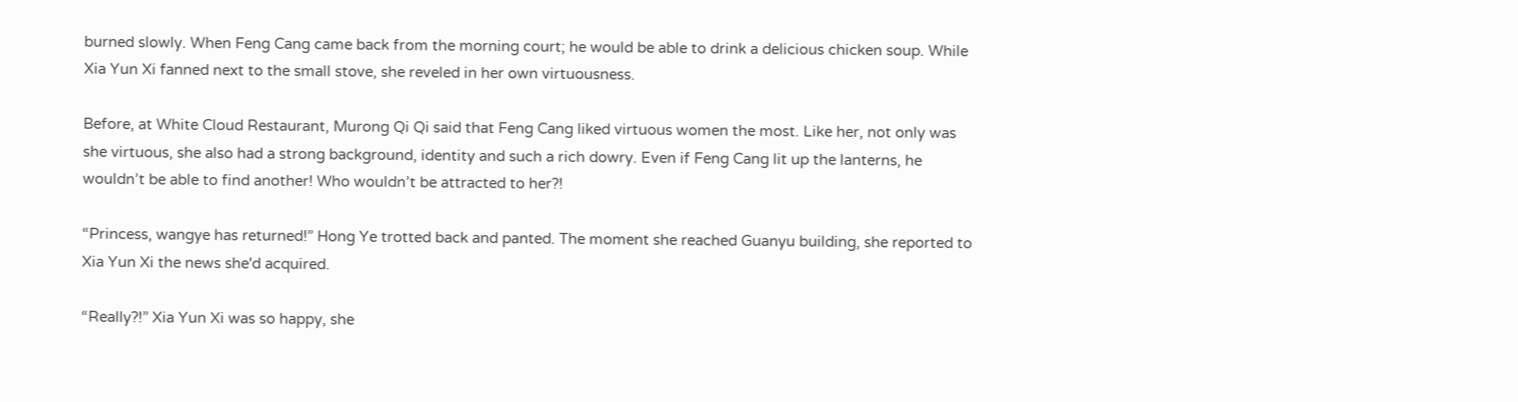burned slowly. When Feng Cang came back from the morning court; he would be able to drink a delicious chicken soup. While Xia Yun Xi fanned next to the small stove, she reveled in her own virtuousness.

Before, at White Cloud Restaurant, Murong Qi Qi said that Feng Cang liked virtuous women the most. Like her, not only was she virtuous, she also had a strong background, identity and such a rich dowry. Even if Feng Cang lit up the lanterns, he wouldn’t be able to find another! Who wouldn’t be attracted to her?!

“Princess, wangye has returned!” Hong Ye trotted back and panted. The moment she reached Guanyu building, she reported to Xia Yun Xi the news she'd acquired.

“Really?!” Xia Yun Xi was so happy, she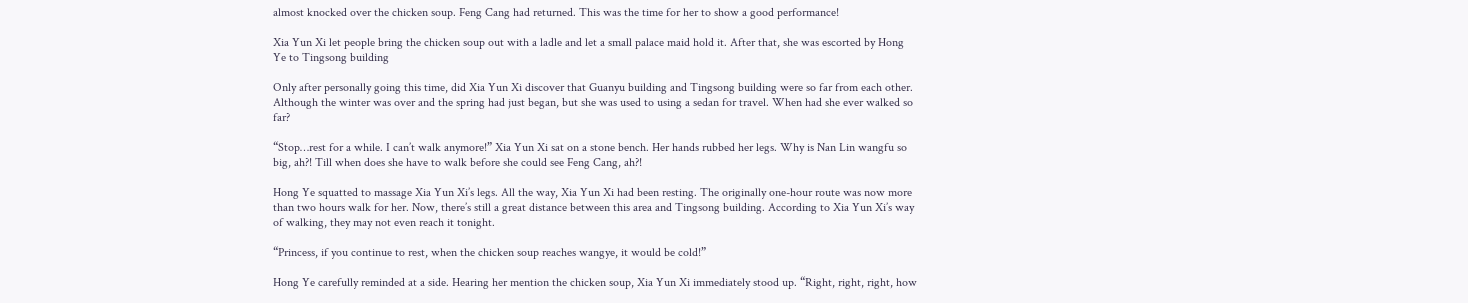almost knocked over the chicken soup. Feng Cang had returned. This was the time for her to show a good performance!

Xia Yun Xi let people bring the chicken soup out with a ladle and let a small palace maid hold it. After that, she was escorted by Hong Ye to Tingsong building

Only after personally going this time, did Xia Yun Xi discover that Guanyu building and Tingsong building were so far from each other. Although the winter was over and the spring had just began, but she was used to using a sedan for travel. When had she ever walked so far?

“Stop…rest for a while. I can’t walk anymore!” Xia Yun Xi sat on a stone bench. Her hands rubbed her legs. Why is Nan Lin wangfu so big, ah?! Till when does she have to walk before she could see Feng Cang, ah?!

Hong Ye squatted to massage Xia Yun Xi’s legs. All the way, Xia Yun Xi had been resting. The originally one-hour route was now more than two hours walk for her. Now, there’s still a great distance between this area and Tingsong building. According to Xia Yun Xi’s way of walking, they may not even reach it tonight.

“Princess, if you continue to rest, when the chicken soup reaches wangye, it would be cold!”

Hong Ye carefully reminded at a side. Hearing her mention the chicken soup, Xia Yun Xi immediately stood up. “Right, right, right, how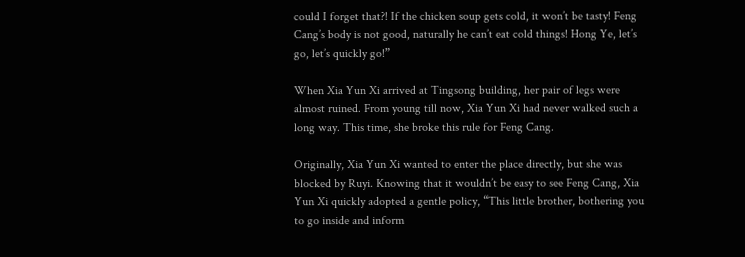could I forget that?! If the chicken soup gets cold, it won’t be tasty! Feng Cang’s body is not good, naturally he can’t eat cold things! Hong Ye, let’s go, let’s quickly go!”

When Xia Yun Xi arrived at Tingsong building, her pair of legs were almost ruined. From young till now, Xia Yun Xi had never walked such a long way. This time, she broke this rule for Feng Cang.

Originally, Xia Yun Xi wanted to enter the place directly, but she was blocked by Ruyi. Knowing that it wouldn’t be easy to see Feng Cang, Xia Yun Xi quickly adopted a gentle policy, “This little brother, bothering you to go inside and inform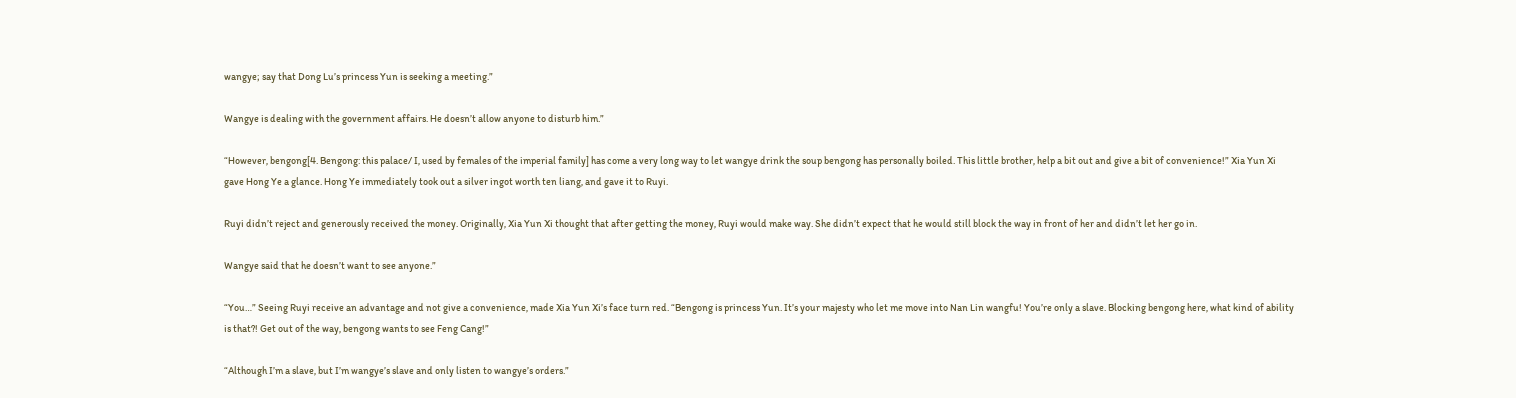wangye; say that Dong Lu’s princess Yun is seeking a meeting.”

Wangye is dealing with the government affairs. He doesn’t allow anyone to disturb him.”

“However, bengong[4. Bengong: this palace/ I, used by females of the imperial family] has come a very long way to let wangye drink the soup bengong has personally boiled. This little brother, help a bit out and give a bit of convenience!” Xia Yun Xi gave Hong Ye a glance. Hong Ye immediately took out a silver ingot worth ten liang, and gave it to Ruyi.

Ruyi didn’t reject and generously received the money. Originally, Xia Yun Xi thought that after getting the money, Ruyi would make way. She didn’t expect that he would still block the way in front of her and didn’t let her go in.

Wangye said that he doesn’t want to see anyone.”

“You…” Seeing Ruyi receive an advantage and not give a convenience, made Xia Yun Xi’s face turn red. “Bengong is princess Yun. It’s your majesty who let me move into Nan Lin wangfu! You’re only a slave. Blocking bengong here, what kind of ability is that?! Get out of the way, bengong wants to see Feng Cang!”

“Although I’m a slave, but I’m wangye’s slave and only listen to wangye’s orders.”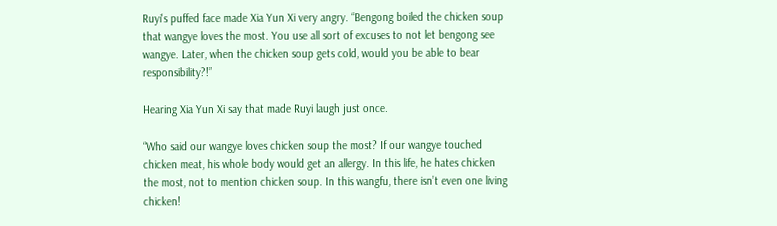Ruyi's puffed face made Xia Yun Xi very angry. “Bengong boiled the chicken soup that wangye loves the most. You use all sort of excuses to not let bengong see wangye. Later, when the chicken soup gets cold, would you be able to bear responsibility?!”

Hearing Xia Yun Xi say that made Ruyi laugh just once.

“Who said our wangye loves chicken soup the most? If our wangye touched chicken meat, his whole body would get an allergy. In this life, he hates chicken the most, not to mention chicken soup. In this wangfu, there isn’t even one living chicken!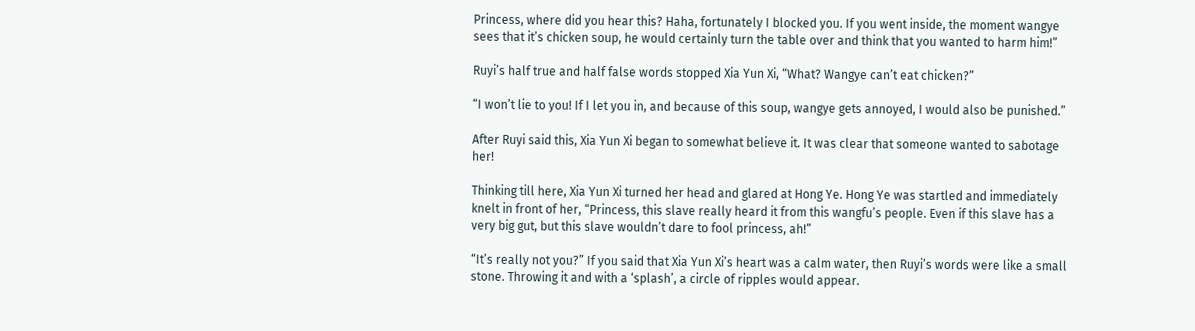Princess, where did you hear this? Haha, fortunately I blocked you. If you went inside, the moment wangye sees that it’s chicken soup, he would certainly turn the table over and think that you wanted to harm him!”

Ruyi’s half true and half false words stopped Xia Yun Xi, “What? Wangye can’t eat chicken?”

“I won’t lie to you! If I let you in, and because of this soup, wangye gets annoyed, I would also be punished.”

After Ruyi said this, Xia Yun Xi began to somewhat believe it. It was clear that someone wanted to sabotage her!

Thinking till here, Xia Yun Xi turned her head and glared at Hong Ye. Hong Ye was startled and immediately knelt in front of her, “Princess, this slave really heard it from this wangfu’s people. Even if this slave has a very big gut, but this slave wouldn’t dare to fool princess, ah!”

“It’s really not you?” If you said that Xia Yun Xi’s heart was a calm water, then Ruyi’s words were like a small stone. Throwing it and with a ‘splash’, a circle of ripples would appear.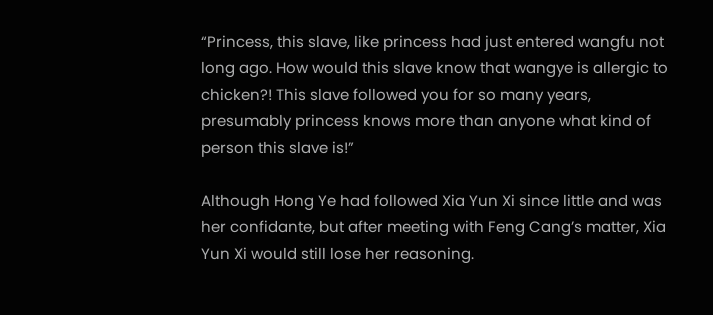“Princess, this slave, like princess had just entered wangfu not long ago. How would this slave know that wangye is allergic to chicken?! This slave followed you for so many years, presumably princess knows more than anyone what kind of person this slave is!”

Although Hong Ye had followed Xia Yun Xi since little and was her confidante, but after meeting with Feng Cang’s matter, Xia Yun Xi would still lose her reasoning.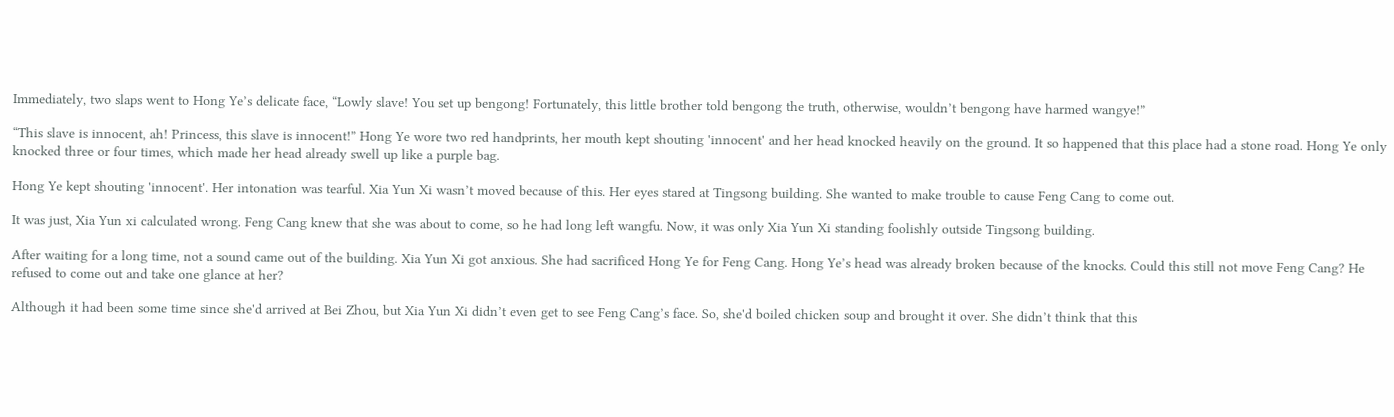Immediately, two slaps went to Hong Ye’s delicate face, “Lowly slave! You set up bengong! Fortunately, this little brother told bengong the truth, otherwise, wouldn’t bengong have harmed wangye!”

“This slave is innocent, ah! Princess, this slave is innocent!” Hong Ye wore two red handprints, her mouth kept shouting 'innocent' and her head knocked heavily on the ground. It so happened that this place had a stone road. Hong Ye only knocked three or four times, which made her head already swell up like a purple bag.

Hong Ye kept shouting 'innocent'. Her intonation was tearful. Xia Yun Xi wasn’t moved because of this. Her eyes stared at Tingsong building. She wanted to make trouble to cause Feng Cang to come out.

It was just, Xia Yun xi calculated wrong. Feng Cang knew that she was about to come, so he had long left wangfu. Now, it was only Xia Yun Xi standing foolishly outside Tingsong building.

After waiting for a long time, not a sound came out of the building. Xia Yun Xi got anxious. She had sacrificed Hong Ye for Feng Cang. Hong Ye’s head was already broken because of the knocks. Could this still not move Feng Cang? He refused to come out and take one glance at her?

Although it had been some time since she'd arrived at Bei Zhou, but Xia Yun Xi didn’t even get to see Feng Cang’s face. So, she'd boiled chicken soup and brought it over. She didn’t think that this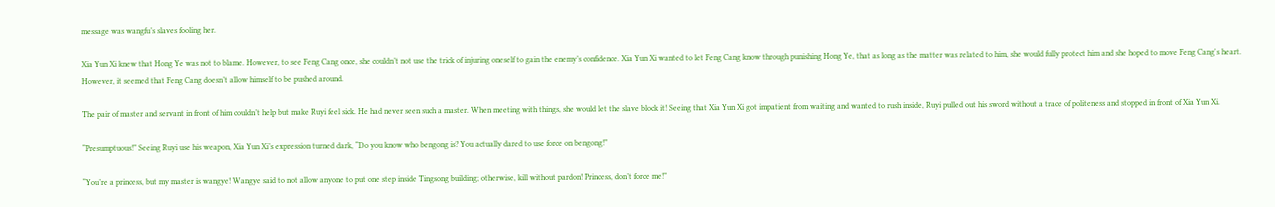message was wangfu’s slaves fooling her.

Xia Yun Xi knew that Hong Ye was not to blame. However, to see Feng Cang once, she couldn’t not use the trick of injuring oneself to gain the enemy’s confidence. Xia Yun Xi wanted to let Feng Cang know through punishing Hong Ye, that as long as the matter was related to him, she would fully protect him and she hoped to move Feng Cang's heart. However, it seemed that Feng Cang doesn’t allow himself to be pushed around.

The pair of master and servant in front of him couldn’t help but make Ruyi feel sick. He had never seen such a master. When meeting with things, she would let the slave block it! Seeing that Xia Yun Xi got impatient from waiting and wanted to rush inside, Ruyi pulled out his sword without a trace of politeness and stopped in front of Xia Yun Xi.

“Presumptuous!” Seeing Ruyi use his weapon, Xia Yun Xi’s expression turned dark, “Do you know who bengong is? You actually dared to use force on bengong!”

“You’re a princess, but my master is wangye! Wangye said to not allow anyone to put one step inside Tingsong building; otherwise, kill without pardon! Princess, don’t force me!”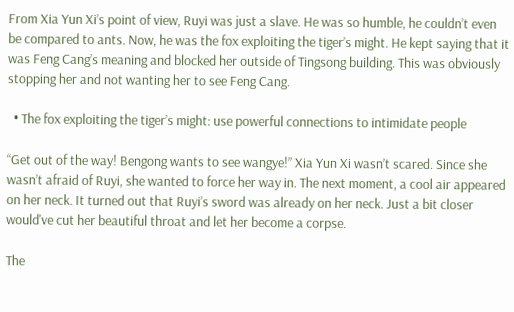From Xia Yun Xi’s point of view, Ruyi was just a slave. He was so humble, he couldn’t even be compared to ants. Now, he was the fox exploiting the tiger’s might. He kept saying that it was Feng Cang’s meaning and blocked her outside of Tingsong building. This was obviously stopping her and not wanting her to see Feng Cang.

  • The fox exploiting the tiger’s might: use powerful connections to intimidate people

“Get out of the way! Bengong wants to see wangye!” Xia Yun Xi wasn’t scared. Since she wasn’t afraid of Ruyi, she wanted to force her way in. The next moment, a cool air appeared on her neck. It turned out that Ruyi’s sword was already on her neck. Just a bit closer would've cut her beautiful throat and let her become a corpse.

The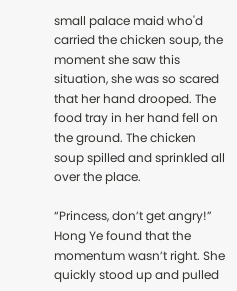small palace maid who'd carried the chicken soup, the moment she saw this situation, she was so scared that her hand drooped. The food tray in her hand fell on the ground. The chicken soup spilled and sprinkled all over the place.

“Princess, don’t get angry!” Hong Ye found that the momentum wasn’t right. She quickly stood up and pulled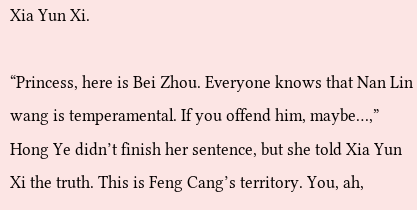Xia Yun Xi.

“Princess, here is Bei Zhou. Everyone knows that Nan Lin wang is temperamental. If you offend him, maybe…,” Hong Ye didn’t finish her sentence, but she told Xia Yun Xi the truth. This is Feng Cang’s territory. You, ah,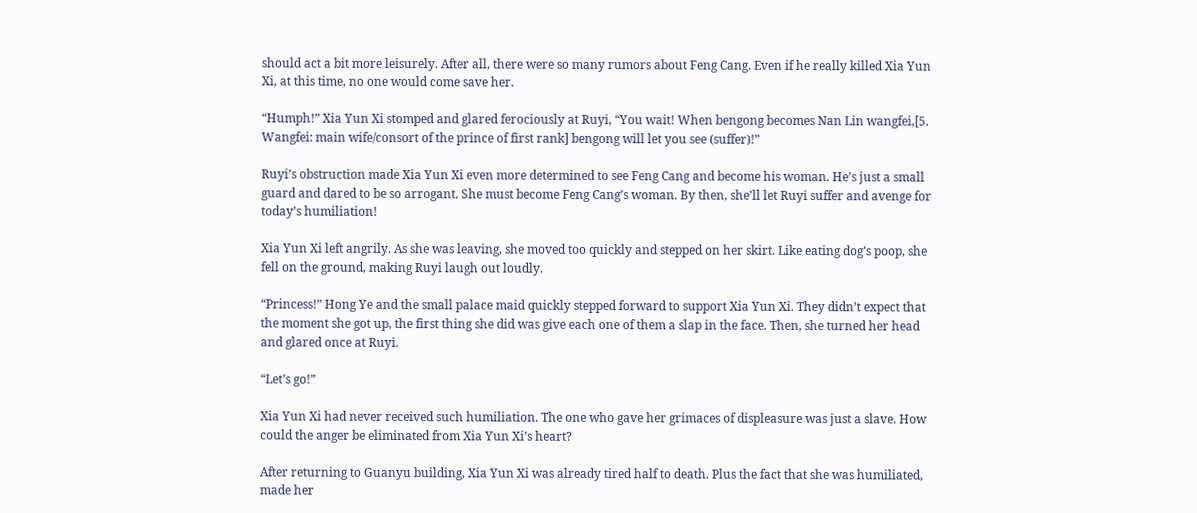should act a bit more leisurely. After all, there were so many rumors about Feng Cang. Even if he really killed Xia Yun Xi, at this time, no one would come save her.

“Humph!” Xia Yun Xi stomped and glared ferociously at Ruyi, “You wait! When bengong becomes Nan Lin wangfei,[5. Wangfei: main wife/consort of the prince of first rank] bengong will let you see (suffer)!”

Ruyi’s obstruction made Xia Yun Xi even more determined to see Feng Cang and become his woman. He’s just a small guard and dared to be so arrogant. She must become Feng Cang’s woman. By then, she’ll let Ruyi suffer and avenge for today’s humiliation!

Xia Yun Xi left angrily. As she was leaving, she moved too quickly and stepped on her skirt. Like eating dog’s poop, she fell on the ground, making Ruyi laugh out loudly.

“Princess!” Hong Ye and the small palace maid quickly stepped forward to support Xia Yun Xi. They didn’t expect that the moment she got up, the first thing she did was give each one of them a slap in the face. Then, she turned her head and glared once at Ruyi.

“Let’s go!”

Xia Yun Xi had never received such humiliation. The one who gave her grimaces of displeasure was just a slave. How could the anger be eliminated from Xia Yun Xi’s heart?

After returning to Guanyu building, Xia Yun Xi was already tired half to death. Plus the fact that she was humiliated, made her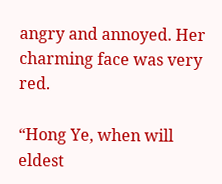angry and annoyed. Her charming face was very red.

“Hong Ye, when will eldest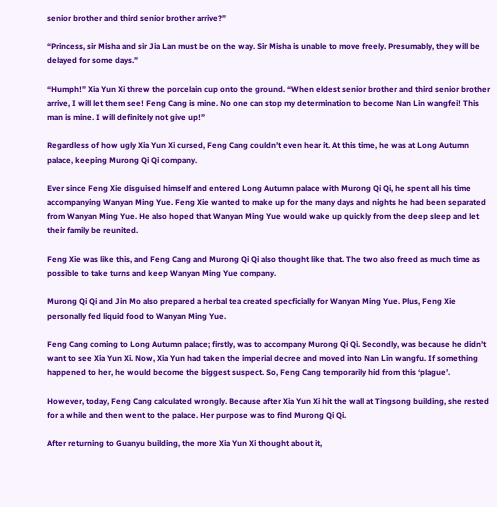senior brother and third senior brother arrive?”

“Princess, sir Misha and sir Jia Lan must be on the way. Sir Misha is unable to move freely. Presumably, they will be delayed for some days.”

“Humph!” Xia Yun Xi threw the porcelain cup onto the ground. “When eldest senior brother and third senior brother arrive, I will let them see! Feng Cang is mine. No one can stop my determination to become Nan Lin wangfei! This man is mine. I will definitely not give up!”

Regardless of how ugly Xia Yun Xi cursed, Feng Cang couldn’t even hear it. At this time, he was at Long Autumn palace, keeping Murong Qi Qi company.

Ever since Feng Xie disguised himself and entered Long Autumn palace with Murong Qi Qi, he spent all his time accompanying Wanyan Ming Yue. Feng Xie wanted to make up for the many days and nights he had been separated from Wanyan Ming Yue. He also hoped that Wanyan Ming Yue would wake up quickly from the deep sleep and let their family be reunited.

Feng Xie was like this, and Feng Cang and Murong Qi Qi also thought like that. The two also freed as much time as possible to take turns and keep Wanyan Ming Yue company.

Murong Qi Qi and Jin Mo also prepared a herbal tea created specficially for Wanyan Ming Yue. Plus, Feng Xie personally fed liquid food to Wanyan Ming Yue.

Feng Cang coming to Long Autumn palace; firstly, was to accompany Murong Qi Qi. Secondly, was because he didn’t want to see Xia Yun Xi. Now, Xia Yun had taken the imperial decree and moved into Nan Lin wangfu. If something happened to her, he would become the biggest suspect. So, Feng Cang temporarily hid from this ‘plague’.

However, today, Feng Cang calculated wrongly. Because after Xia Yun Xi hit the wall at Tingsong building, she rested for a while and then went to the palace. Her purpose was to find Murong Qi Qi.

After returning to Guanyu building, the more Xia Yun Xi thought about it,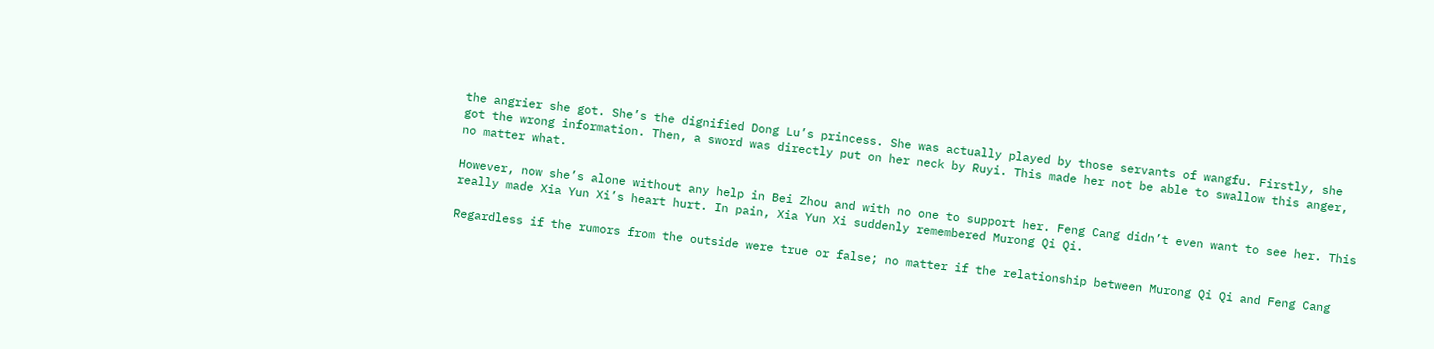the angrier she got. She’s the dignified Dong Lu’s princess. She was actually played by those servants of wangfu. Firstly, she got the wrong information. Then, a sword was directly put on her neck by Ruyi. This made her not be able to swallow this anger, no matter what.

However, now she’s alone without any help in Bei Zhou and with no one to support her. Feng Cang didn’t even want to see her. This really made Xia Yun Xi’s heart hurt. In pain, Xia Yun Xi suddenly remembered Murong Qi Qi.

Regardless if the rumors from the outside were true or false; no matter if the relationship between Murong Qi Qi and Feng Cang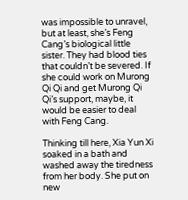was impossible to unravel, but at least, she’s Feng Cang’s biological little sister. They had blood ties that couldn’t be severed. If she could work on Murong Qi Qi and get Murong Qi Qi’s support, maybe, it would be easier to deal with Feng Cang.

Thinking till here, Xia Yun Xi soaked in a bath and washed away the tiredness from her body. She put on new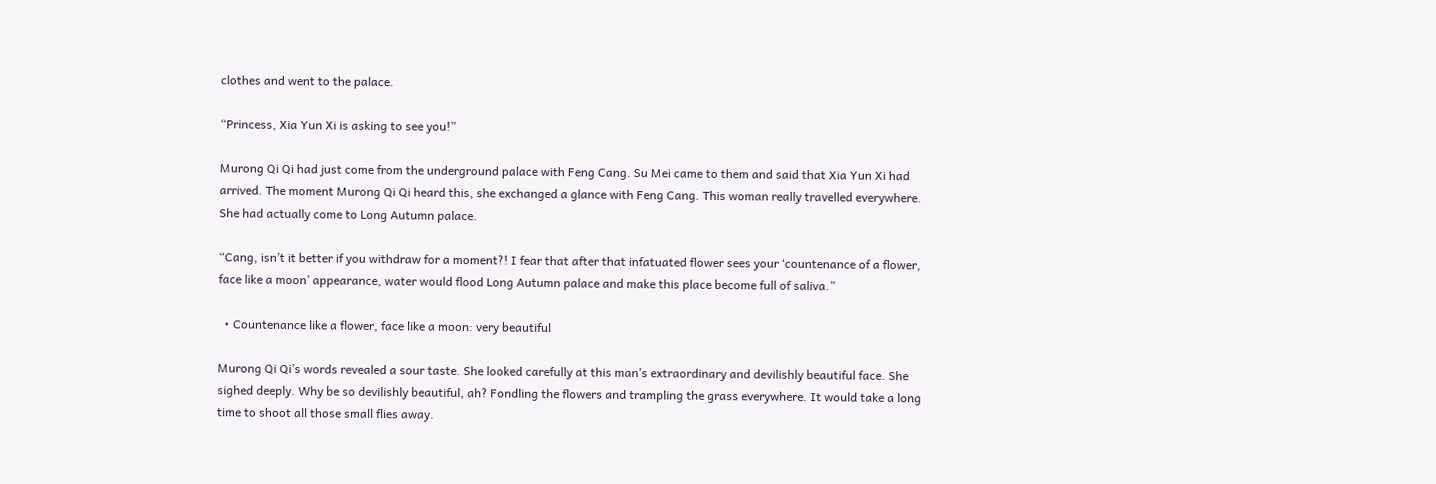clothes and went to the palace.

“Princess, Xia Yun Xi is asking to see you!”

Murong Qi Qi had just come from the underground palace with Feng Cang. Su Mei came to them and said that Xia Yun Xi had arrived. The moment Murong Qi Qi heard this, she exchanged a glance with Feng Cang. This woman really travelled everywhere. She had actually come to Long Autumn palace.

“Cang, isn’t it better if you withdraw for a moment?! I fear that after that infatuated flower sees your ‘countenance of a flower, face like a moon’ appearance, water would flood Long Autumn palace and make this place become full of saliva.”

  • Countenance like a flower, face like a moon: very beautiful

Murong Qi Qi’s words revealed a sour taste. She looked carefully at this man’s extraordinary and devilishly beautiful face. She sighed deeply. Why be so devilishly beautiful, ah? Fondling the flowers and trampling the grass everywhere. It would take a long time to shoot all those small flies away.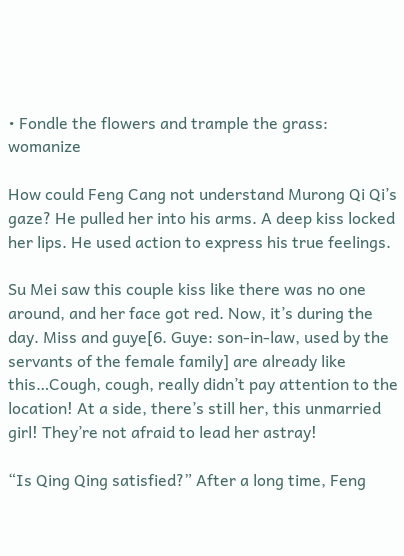• Fondle the flowers and trample the grass: womanize

How could Feng Cang not understand Murong Qi Qi’s gaze? He pulled her into his arms. A deep kiss locked her lips. He used action to express his true feelings.

Su Mei saw this couple kiss like there was no one around, and her face got red. Now, it’s during the day. Miss and guye[6. Guye: son-in-law, used by the servants of the female family] are already like this…Cough, cough, really didn’t pay attention to the location! At a side, there’s still her, this unmarried girl! They’re not afraid to lead her astray!

“Is Qing Qing satisfied?” After a long time, Feng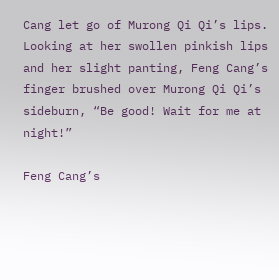Cang let go of Murong Qi Qi’s lips. Looking at her swollen pinkish lips and her slight panting, Feng Cang’s finger brushed over Murong Qi Qi’s sideburn, “Be good! Wait for me at night!”

Feng Cang’s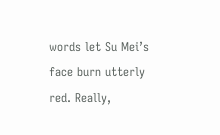words let Su Mei’s face burn utterly red. Really,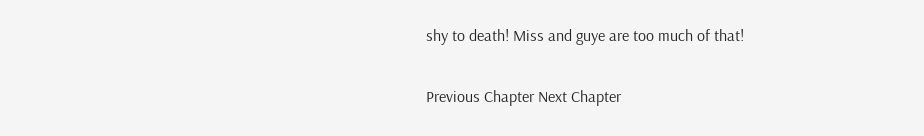shy to death! Miss and guye are too much of that!

Previous Chapter Next Chapter